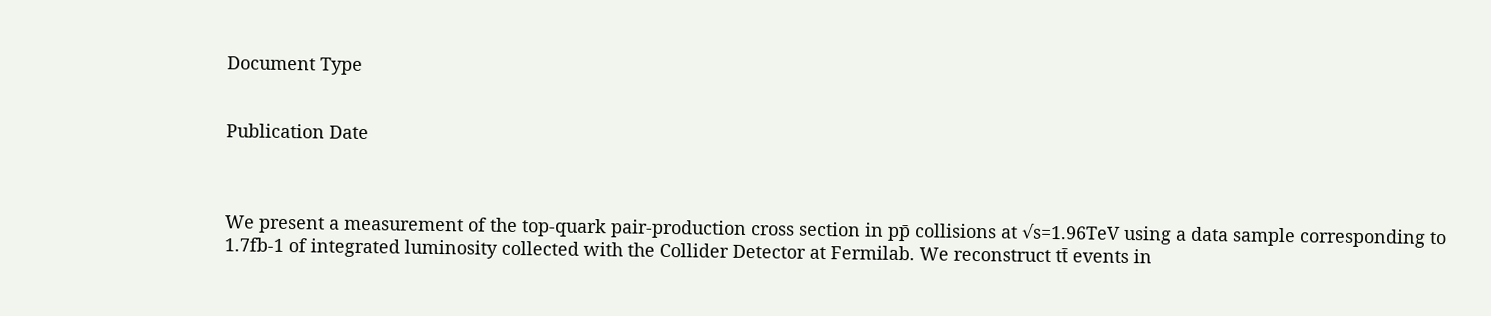Document Type


Publication Date



We present a measurement of the top-quark pair-production cross section in pp̄ collisions at √s=1.96TeV using a data sample corresponding to 1.7fb-1 of integrated luminosity collected with the Collider Detector at Fermilab. We reconstruct tt̄ events in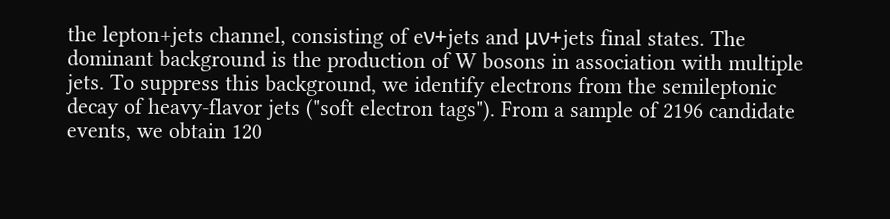the lepton+jets channel, consisting of eν+jets and μν+jets final states. The dominant background is the production of W bosons in association with multiple jets. To suppress this background, we identify electrons from the semileptonic decay of heavy-flavor jets ("soft electron tags"). From a sample of 2196 candidate events, we obtain 120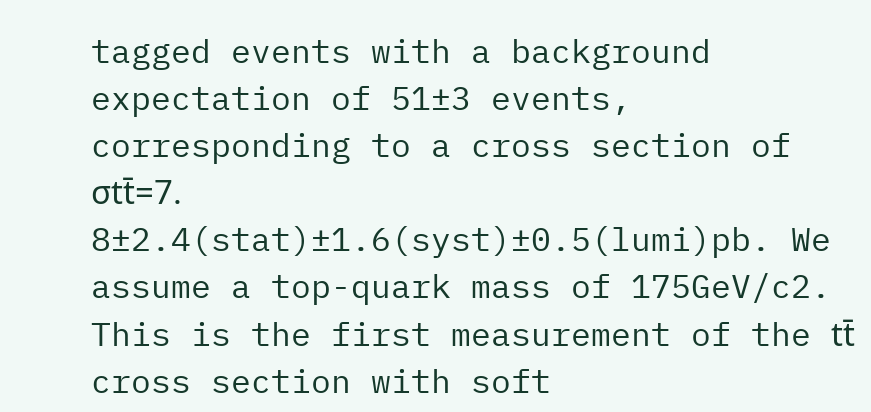tagged events with a background expectation of 51±3 events, corresponding to a cross section of σtt̄=7. 8±2.4(stat)±1.6(syst)±0.5(lumi)pb. We assume a top-quark mass of 175GeV/c2. This is the first measurement of the tt̄ cross section with soft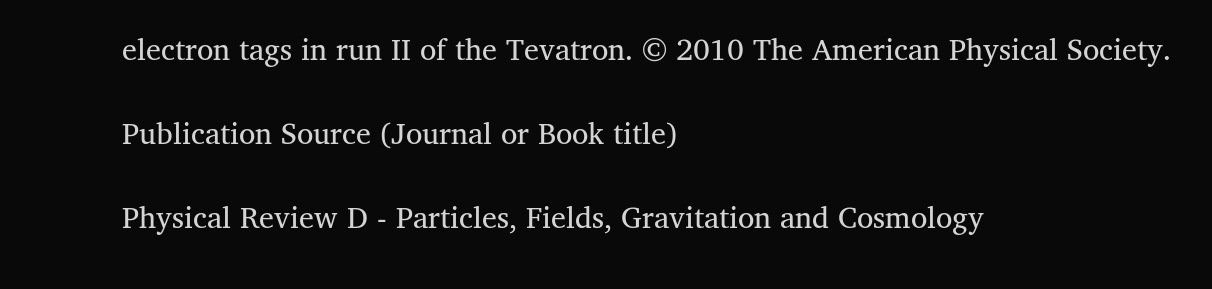electron tags in run II of the Tevatron. © 2010 The American Physical Society.

Publication Source (Journal or Book title)

Physical Review D - Particles, Fields, Gravitation and Cosmology